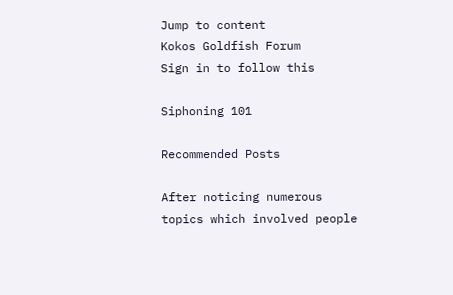Jump to content
Kokos Goldfish Forum
Sign in to follow this

Siphoning 101

Recommended Posts

After noticing numerous topics which involved people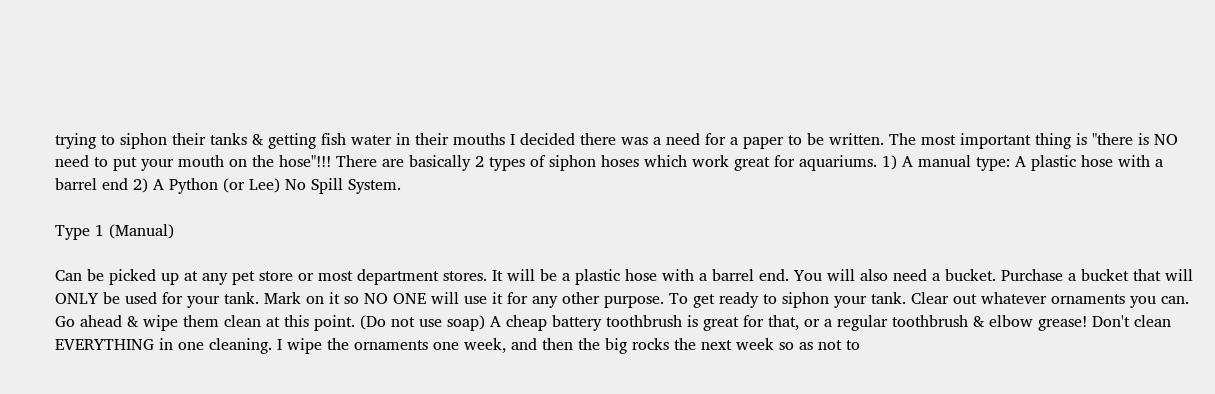trying to siphon their tanks & getting fish water in their mouths I decided there was a need for a paper to be written. The most important thing is "there is NO need to put your mouth on the hose"!!! There are basically 2 types of siphon hoses which work great for aquariums. 1) A manual type: A plastic hose with a barrel end 2) A Python (or Lee) No Spill System.

Type 1 (Manual)

Can be picked up at any pet store or most department stores. It will be a plastic hose with a barrel end. You will also need a bucket. Purchase a bucket that will ONLY be used for your tank. Mark on it so NO ONE will use it for any other purpose. To get ready to siphon your tank. Clear out whatever ornaments you can. Go ahead & wipe them clean at this point. (Do not use soap) A cheap battery toothbrush is great for that, or a regular toothbrush & elbow grease! Don't clean EVERYTHING in one cleaning. I wipe the ornaments one week, and then the big rocks the next week so as not to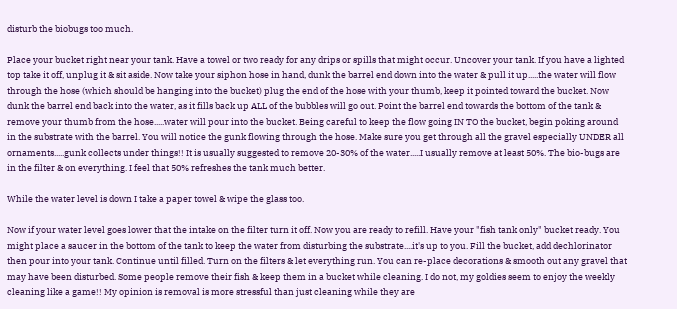disturb the biobugs too much.

Place your bucket right near your tank. Have a towel or two ready for any drips or spills that might occur. Uncover your tank. If you have a lighted top take it off, unplug it & sit aside. Now take your siphon hose in hand, dunk the barrel end down into the water & pull it up.....the water will flow through the hose (which should be hanging into the bucket) plug the end of the hose with your thumb, keep it pointed toward the bucket. Now dunk the barrel end back into the water, as it fills back up ALL of the bubbles will go out. Point the barrel end towards the bottom of the tank & remove your thumb from the hose.....water will pour into the bucket. Being careful to keep the flow going IN TO the bucket, begin poking around in the substrate with the barrel. You will notice the gunk flowing through the hose. Make sure you get through all the gravel especially UNDER all ornaments.....gunk collects under things!! It is usually suggested to remove 20-30% of the water.....I usually remove at least 50%. The bio-bugs are in the filter & on everything. I feel that 50% refreshes the tank much better.

While the water level is down I take a paper towel & wipe the glass too.

Now if your water level goes lower that the intake on the filter turn it off. Now you are ready to refill. Have your "fish tank only" bucket ready. You might place a saucer in the bottom of the tank to keep the water from disturbing the substrate....it's up to you. Fill the bucket, add dechlorinator then pour into your tank. Continue until filled. Turn on the filters & let everything run. You can re-place decorations & smooth out any gravel that may have been disturbed. Some people remove their fish & keep them in a bucket while cleaning. I do not, my goldies seem to enjoy the weekly cleaning like a game!! My opinion is removal is more stressful than just cleaning while they are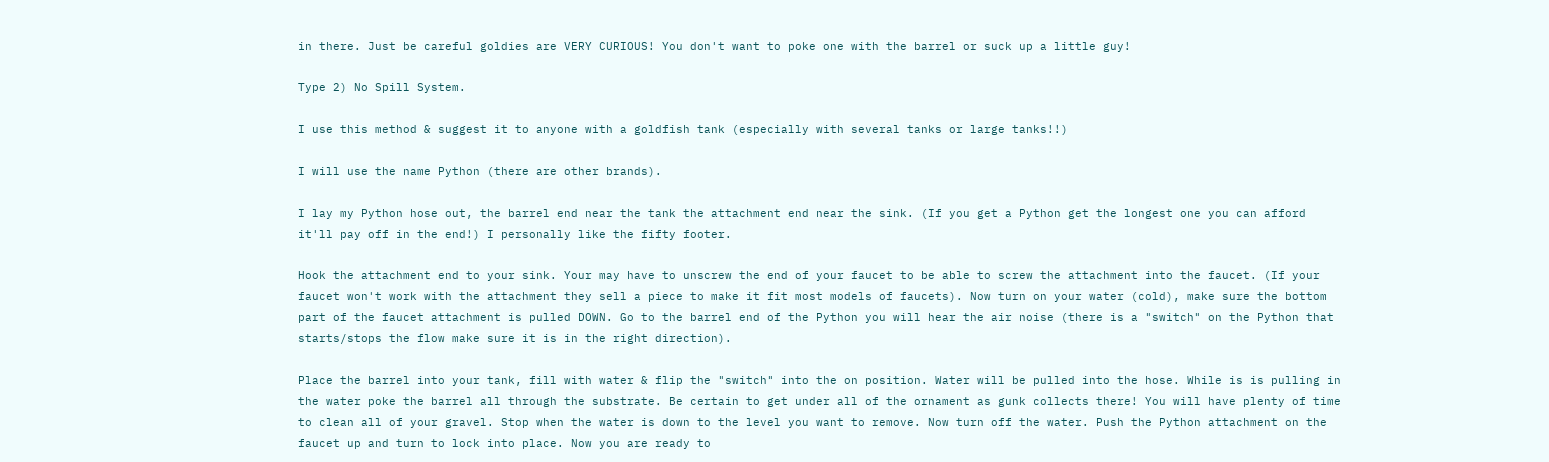in there. Just be careful goldies are VERY CURIOUS! You don't want to poke one with the barrel or suck up a little guy!

Type 2) No Spill System.

I use this method & suggest it to anyone with a goldfish tank (especially with several tanks or large tanks!!)

I will use the name Python (there are other brands).

I lay my Python hose out, the barrel end near the tank the attachment end near the sink. (If you get a Python get the longest one you can afford it'll pay off in the end!) I personally like the fifty footer.

Hook the attachment end to your sink. Your may have to unscrew the end of your faucet to be able to screw the attachment into the faucet. (If your faucet won't work with the attachment they sell a piece to make it fit most models of faucets). Now turn on your water (cold), make sure the bottom part of the faucet attachment is pulled DOWN. Go to the barrel end of the Python you will hear the air noise (there is a "switch" on the Python that starts/stops the flow make sure it is in the right direction).

Place the barrel into your tank, fill with water & flip the "switch" into the on position. Water will be pulled into the hose. While is is pulling in the water poke the barrel all through the substrate. Be certain to get under all of the ornament as gunk collects there! You will have plenty of time to clean all of your gravel. Stop when the water is down to the level you want to remove. Now turn off the water. Push the Python attachment on the faucet up and turn to lock into place. Now you are ready to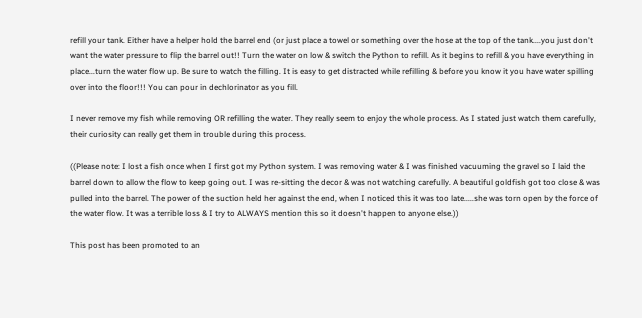refill your tank. Either have a helper hold the barrel end (or just place a towel or something over the hose at the top of the tank....you just don't want the water pressure to flip the barrel out!! Turn the water on low & switch the Python to refill. As it begins to refill & you have everything in place...turn the water flow up. Be sure to watch the filling. It is easy to get distracted while refilling & before you know it you have water spilling over into the floor!!! You can pour in dechlorinator as you fill.

I never remove my fish while removing OR refilling the water. They really seem to enjoy the whole process. As I stated just watch them carefully, their curiosity can really get them in trouble during this process.

((Please note: I lost a fish once when I first got my Python system. I was removing water & I was finished vacuuming the gravel so I laid the barrel down to allow the flow to keep going out. I was re-sitting the decor & was not watching carefully. A beautiful goldfish got too close & was pulled into the barrel. The power of the suction held her against the end, when I noticed this it was too late.....she was torn open by the force of the water flow. It was a terrible loss & I try to ALWAYS mention this so it doesn't happen to anyone else.))

This post has been promoted to an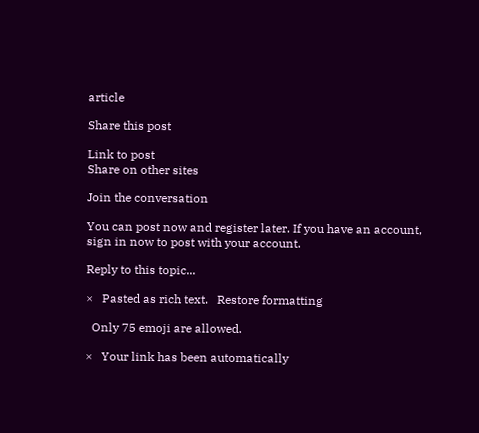article

Share this post

Link to post
Share on other sites

Join the conversation

You can post now and register later. If you have an account, sign in now to post with your account.

Reply to this topic...

×   Pasted as rich text.   Restore formatting

  Only 75 emoji are allowed.

×   Your link has been automatically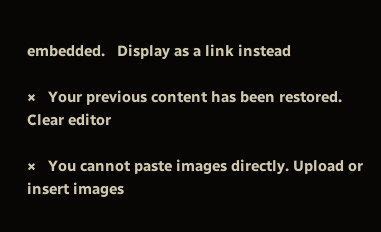embedded.   Display as a link instead

×   Your previous content has been restored.   Clear editor

×   You cannot paste images directly. Upload or insert images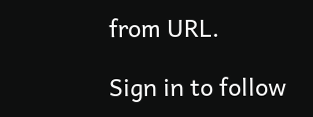from URL.

Sign in to follow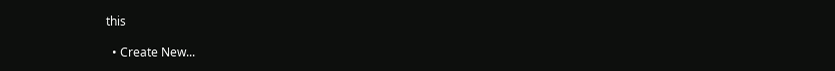this

  • Create New...